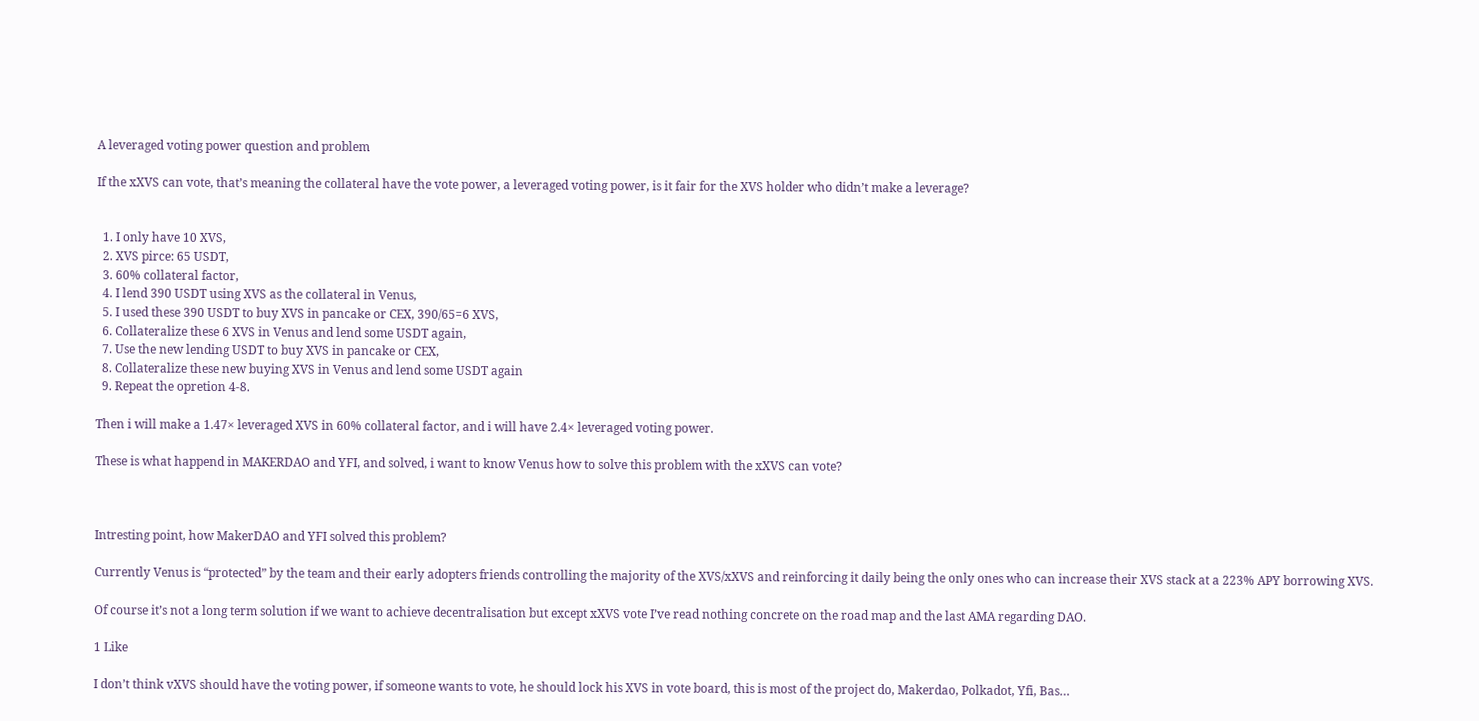A leveraged voting power question and problem

If the xXVS can vote, that’s meaning the collateral have the vote power, a leveraged voting power, is it fair for the XVS holder who didn’t make a leverage?


  1. I only have 10 XVS,
  2. XVS pirce: 65 USDT,
  3. 60% collateral factor,
  4. I lend 390 USDT using XVS as the collateral in Venus,
  5. I used these 390 USDT to buy XVS in pancake or CEX, 390/65=6 XVS,
  6. Collateralize these 6 XVS in Venus and lend some USDT again,
  7. Use the new lending USDT to buy XVS in pancake or CEX,
  8. Collateralize these new buying XVS in Venus and lend some USDT again
  9. Repeat the opretion 4-8.

Then i will make a 1.47× leveraged XVS in 60% collateral factor, and i will have 2.4× leveraged voting power.

These is what happend in MAKERDAO and YFI, and solved, i want to know Venus how to solve this problem with the xXVS can vote?



Intresting point, how MakerDAO and YFI solved this problem?

Currently Venus is “protected” by the team and their early adopters friends controlling the majority of the XVS/xXVS and reinforcing it daily being the only ones who can increase their XVS stack at a 223% APY borrowing XVS.

Of course it’s not a long term solution if we want to achieve decentralisation but except xXVS vote I’ve read nothing concrete on the road map and the last AMA regarding DAO.

1 Like

I don’t think vXVS should have the voting power, if someone wants to vote, he should lock his XVS in vote board, this is most of the project do, Makerdao, Polkadot, Yfi, Bas…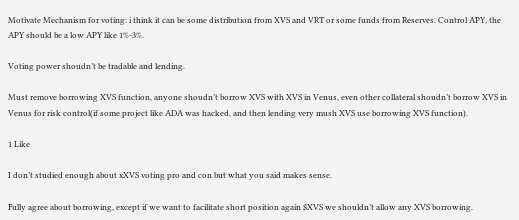Motivate Mechanism for voting: i think it can be some distribution from XVS and VRT or some funds from Reserves. Control APY, the APY should be a low APY like 1%-3%.

Voting power shoudn’t be tradable and lending.

Must remove borrowing XVS function, anyone shoudn’t borrow XVS with XVS in Venus, even other collateral shoudn’t borrow XVS in Venus for risk control(if some project like ADA was hacked, and then lending very mush XVS use borrowing XVS function).

1 Like

I don’t studied enough about xXVS voting pro and con but what you said makes sense.

Fully agree about borrowing, except if we want to facilitate short position again $XVS we shouldn’t allow any XVS borrowing.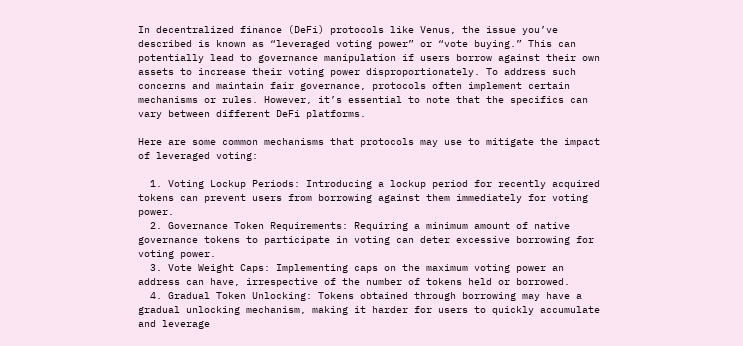In decentralized finance (DeFi) protocols like Venus, the issue you’ve described is known as “leveraged voting power” or “vote buying.” This can potentially lead to governance manipulation if users borrow against their own assets to increase their voting power disproportionately. To address such concerns and maintain fair governance, protocols often implement certain mechanisms or rules. However, it’s essential to note that the specifics can vary between different DeFi platforms.

Here are some common mechanisms that protocols may use to mitigate the impact of leveraged voting:

  1. Voting Lockup Periods: Introducing a lockup period for recently acquired tokens can prevent users from borrowing against them immediately for voting power.
  2. Governance Token Requirements: Requiring a minimum amount of native governance tokens to participate in voting can deter excessive borrowing for voting power.
  3. Vote Weight Caps: Implementing caps on the maximum voting power an address can have, irrespective of the number of tokens held or borrowed.
  4. Gradual Token Unlocking: Tokens obtained through borrowing may have a gradual unlocking mechanism, making it harder for users to quickly accumulate and leverage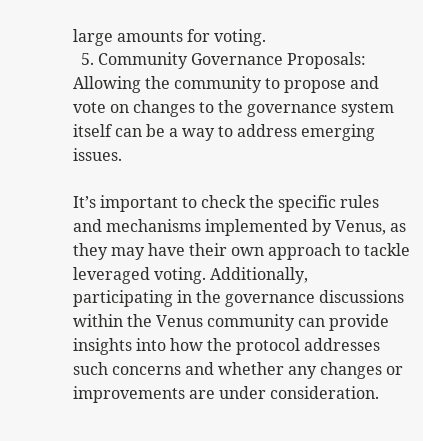large amounts for voting.
  5. Community Governance Proposals: Allowing the community to propose and vote on changes to the governance system itself can be a way to address emerging issues.

It’s important to check the specific rules and mechanisms implemented by Venus, as they may have their own approach to tackle leveraged voting. Additionally, participating in the governance discussions within the Venus community can provide insights into how the protocol addresses such concerns and whether any changes or improvements are under consideration.